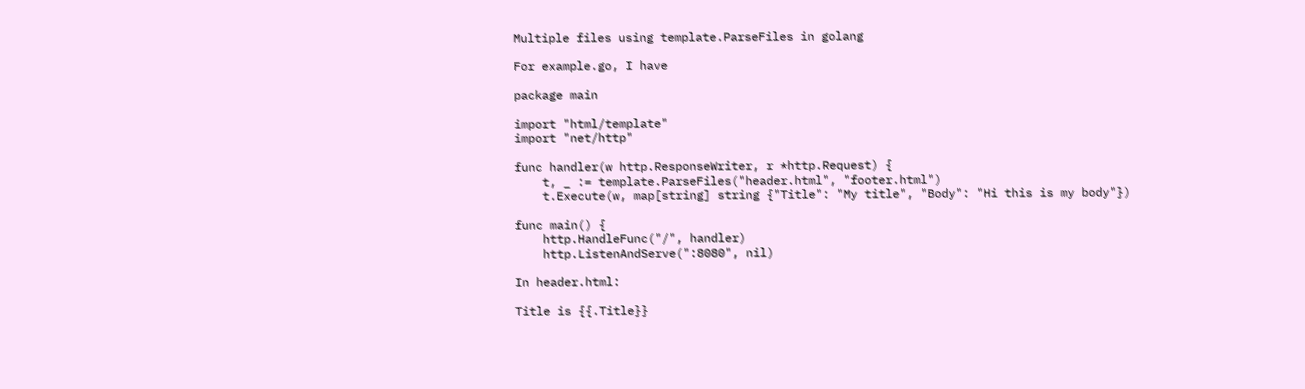Multiple files using template.ParseFiles in golang

For example.go, I have

package main

import "html/template"
import "net/http"

func handler(w http.ResponseWriter, r *http.Request) {
    t, _ := template.ParseFiles("header.html", "footer.html")
    t.Execute(w, map[string] string {"Title": "My title", "Body": "Hi this is my body"})

func main() {
    http.HandleFunc("/", handler)
    http.ListenAndServe(":8080", nil)

In header.html:

Title is {{.Title}}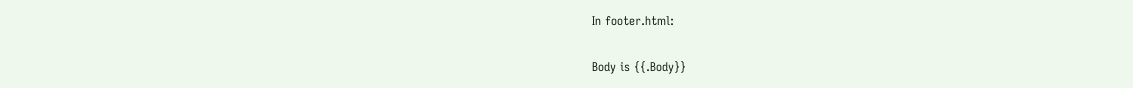In footer.html:

Body is {{.Body}}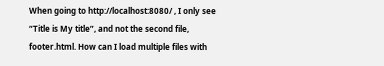When going to http://localhost:8080/ , I only see “Title is My title”, and not the second file, footer.html. How can I load multiple files with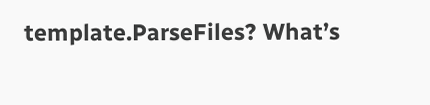template.ParseFiles? What’s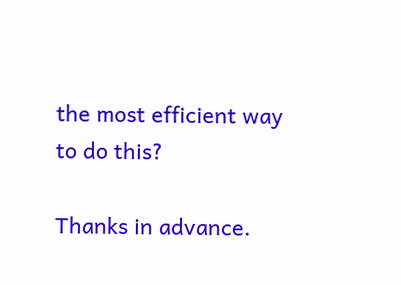the most efficient way to do this?

Thanks in advance.